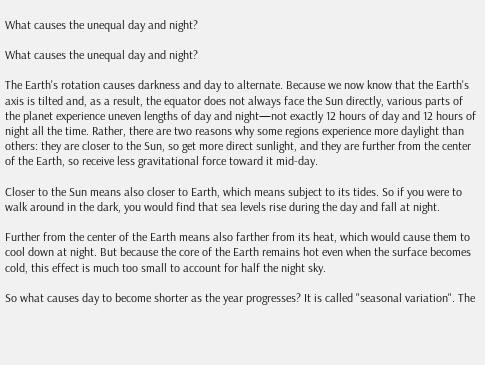What causes the unequal day and night?

What causes the unequal day and night?

The Earth's rotation causes darkness and day to alternate. Because we now know that the Earth's axis is tilted and, as a result, the equator does not always face the Sun directly, various parts of the planet experience uneven lengths of day and night—not exactly 12 hours of day and 12 hours of night all the time. Rather, there are two reasons why some regions experience more daylight than others: they are closer to the Sun, so get more direct sunlight, and they are further from the center of the Earth, so receive less gravitational force toward it mid-day.

Closer to the Sun means also closer to Earth, which means subject to its tides. So if you were to walk around in the dark, you would find that sea levels rise during the day and fall at night.

Further from the center of the Earth means also farther from its heat, which would cause them to cool down at night. But because the core of the Earth remains hot even when the surface becomes cold, this effect is much too small to account for half the night sky.

So what causes day to become shorter as the year progresses? It is called "seasonal variation". The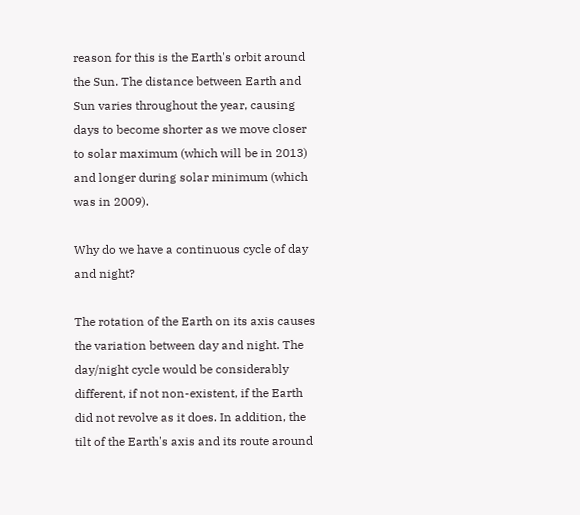reason for this is the Earth's orbit around the Sun. The distance between Earth and Sun varies throughout the year, causing days to become shorter as we move closer to solar maximum (which will be in 2013) and longer during solar minimum (which was in 2009).

Why do we have a continuous cycle of day and night?

The rotation of the Earth on its axis causes the variation between day and night. The day/night cycle would be considerably different, if not non-existent, if the Earth did not revolve as it does. In addition, the tilt of the Earth's axis and its route around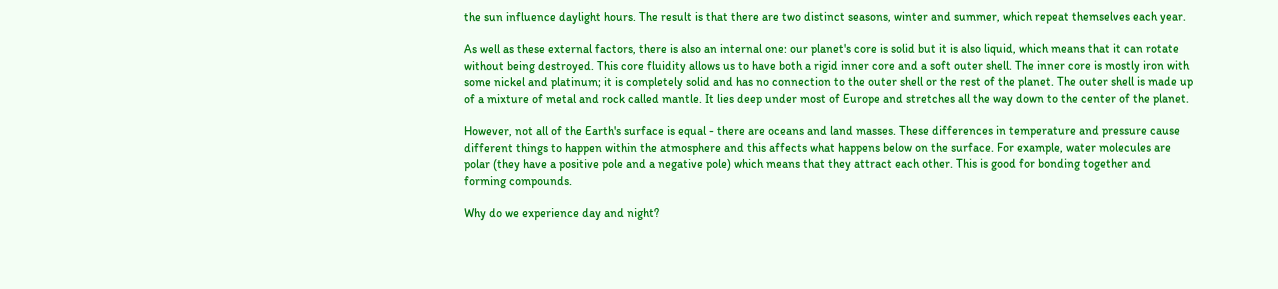the sun influence daylight hours. The result is that there are two distinct seasons, winter and summer, which repeat themselves each year.

As well as these external factors, there is also an internal one: our planet's core is solid but it is also liquid, which means that it can rotate without being destroyed. This core fluidity allows us to have both a rigid inner core and a soft outer shell. The inner core is mostly iron with some nickel and platinum; it is completely solid and has no connection to the outer shell or the rest of the planet. The outer shell is made up of a mixture of metal and rock called mantle. It lies deep under most of Europe and stretches all the way down to the center of the planet.

However, not all of the Earth's surface is equal - there are oceans and land masses. These differences in temperature and pressure cause different things to happen within the atmosphere and this affects what happens below on the surface. For example, water molecules are polar (they have a positive pole and a negative pole) which means that they attract each other. This is good for bonding together and forming compounds.

Why do we experience day and night?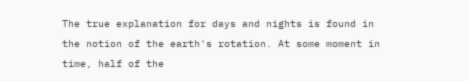The true explanation for days and nights is found in the notion of the earth's rotation. At some moment in time, half of the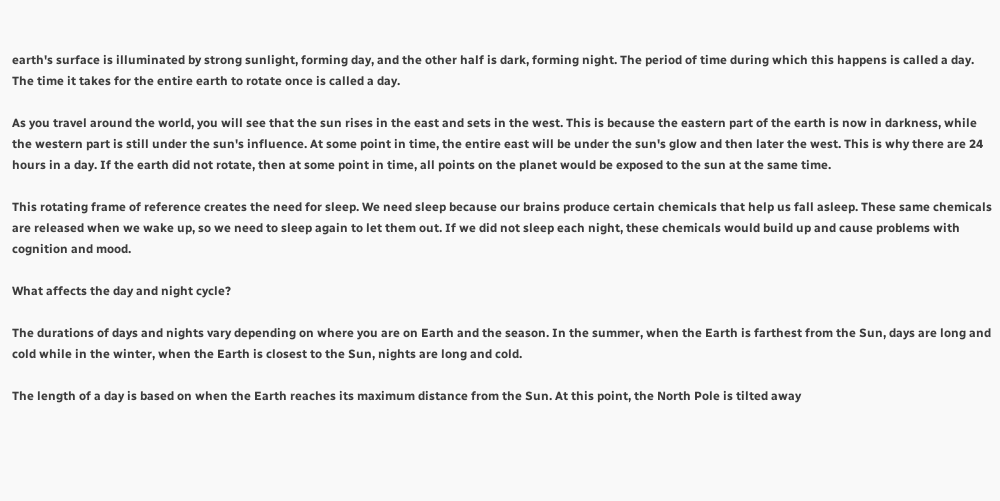earth's surface is illuminated by strong sunlight, forming day, and the other half is dark, forming night. The period of time during which this happens is called a day. The time it takes for the entire earth to rotate once is called a day.

As you travel around the world, you will see that the sun rises in the east and sets in the west. This is because the eastern part of the earth is now in darkness, while the western part is still under the sun's influence. At some point in time, the entire east will be under the sun's glow and then later the west. This is why there are 24 hours in a day. If the earth did not rotate, then at some point in time, all points on the planet would be exposed to the sun at the same time.

This rotating frame of reference creates the need for sleep. We need sleep because our brains produce certain chemicals that help us fall asleep. These same chemicals are released when we wake up, so we need to sleep again to let them out. If we did not sleep each night, these chemicals would build up and cause problems with cognition and mood.

What affects the day and night cycle?

The durations of days and nights vary depending on where you are on Earth and the season. In the summer, when the Earth is farthest from the Sun, days are long and cold while in the winter, when the Earth is closest to the Sun, nights are long and cold.

The length of a day is based on when the Earth reaches its maximum distance from the Sun. At this point, the North Pole is tilted away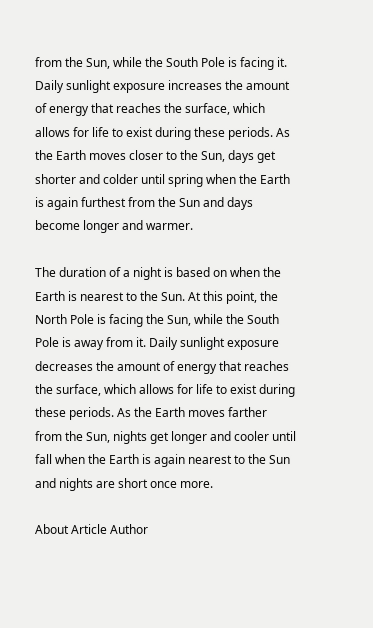from the Sun, while the South Pole is facing it. Daily sunlight exposure increases the amount of energy that reaches the surface, which allows for life to exist during these periods. As the Earth moves closer to the Sun, days get shorter and colder until spring when the Earth is again furthest from the Sun and days become longer and warmer.

The duration of a night is based on when the Earth is nearest to the Sun. At this point, the North Pole is facing the Sun, while the South Pole is away from it. Daily sunlight exposure decreases the amount of energy that reaches the surface, which allows for life to exist during these periods. As the Earth moves farther from the Sun, nights get longer and cooler until fall when the Earth is again nearest to the Sun and nights are short once more.

About Article Author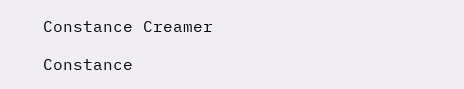Constance Creamer

Constance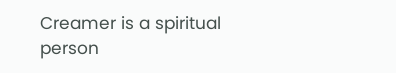Creamer is a spiritual person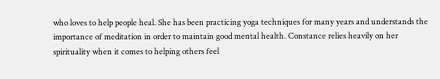who loves to help people heal. She has been practicing yoga techniques for many years and understands the importance of meditation in order to maintain good mental health. Constance relies heavily on her spirituality when it comes to helping others feel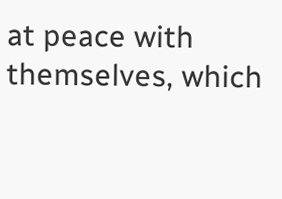at peace with themselves, which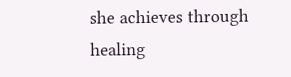she achieves through healing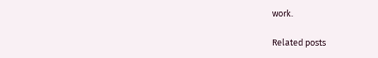work.

Related posts